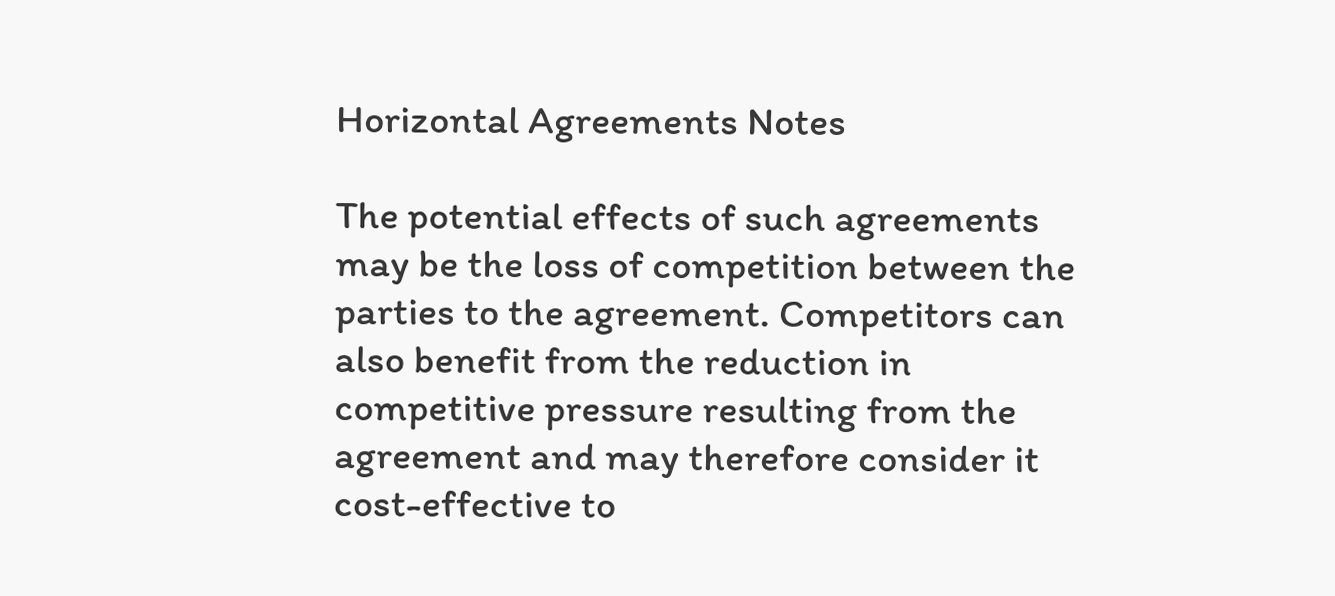Horizontal Agreements Notes

The potential effects of such agreements may be the loss of competition between the parties to the agreement. Competitors can also benefit from the reduction in competitive pressure resulting from the agreement and may therefore consider it cost-effective to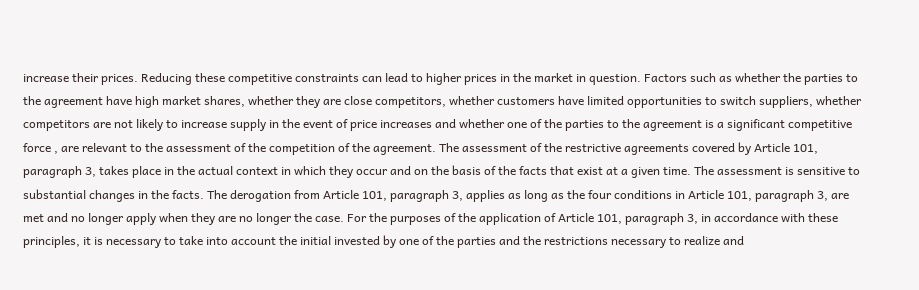increase their prices. Reducing these competitive constraints can lead to higher prices in the market in question. Factors such as whether the parties to the agreement have high market shares, whether they are close competitors, whether customers have limited opportunities to switch suppliers, whether competitors are not likely to increase supply in the event of price increases and whether one of the parties to the agreement is a significant competitive force , are relevant to the assessment of the competition of the agreement. The assessment of the restrictive agreements covered by Article 101, paragraph 3, takes place in the actual context in which they occur and on the basis of the facts that exist at a given time. The assessment is sensitive to substantial changes in the facts. The derogation from Article 101, paragraph 3, applies as long as the four conditions in Article 101, paragraph 3, are met and no longer apply when they are no longer the case. For the purposes of the application of Article 101, paragraph 3, in accordance with these principles, it is necessary to take into account the initial invested by one of the parties and the restrictions necessary to realize and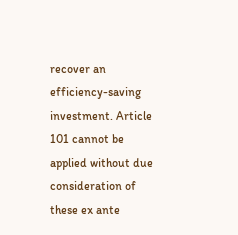recover an efficiency-saving investment. Article 101 cannot be applied without due consideration of these ex ante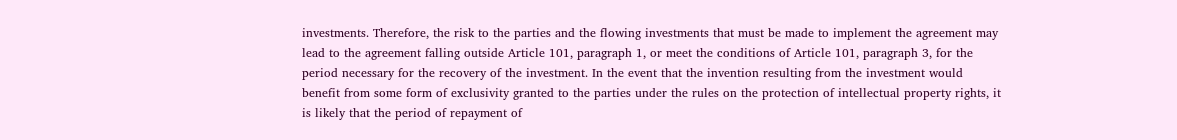investments. Therefore, the risk to the parties and the flowing investments that must be made to implement the agreement may lead to the agreement falling outside Article 101, paragraph 1, or meet the conditions of Article 101, paragraph 3, for the period necessary for the recovery of the investment. In the event that the invention resulting from the investment would benefit from some form of exclusivity granted to the parties under the rules on the protection of intellectual property rights, it is likely that the period of repayment of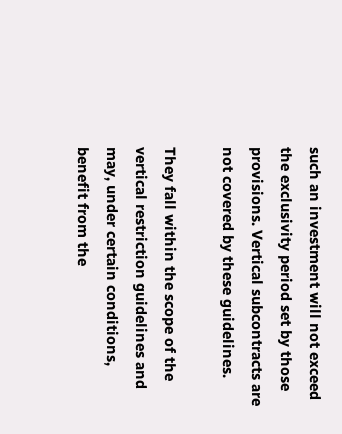such an investment will not exceed the exclusivity period set by those provisions. Vertical subcontracts are not covered by these guidelines.

They fall within the scope of the vertical restriction guidelines and may, under certain conditions, benefit from the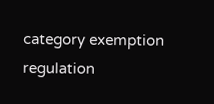category exemption regulation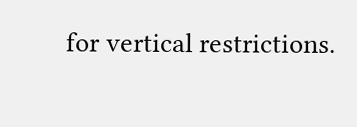for vertical restrictions.